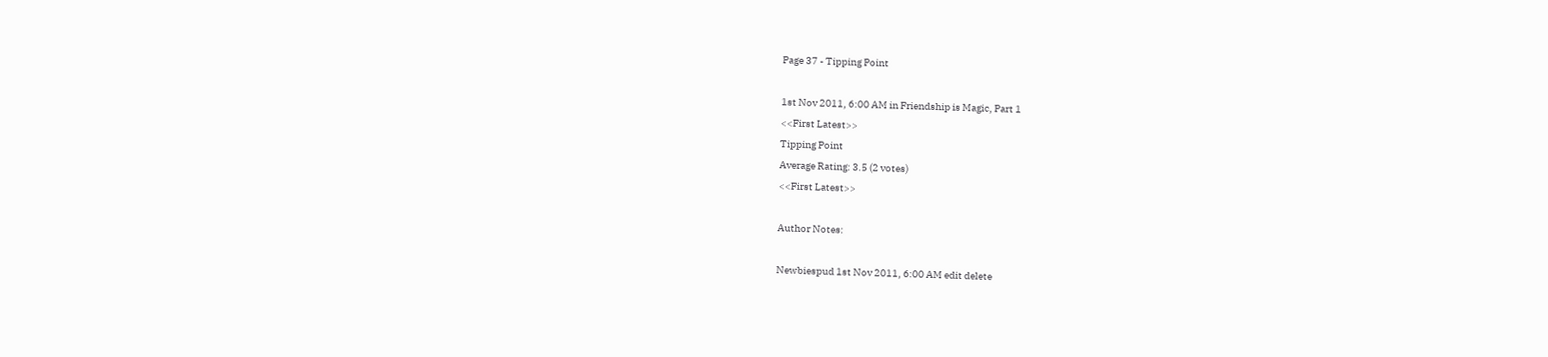Page 37 - Tipping Point

1st Nov 2011, 6:00 AM in Friendship is Magic, Part 1
<<First Latest>>
Tipping Point
Average Rating: 3.5 (2 votes)
<<First Latest>>

Author Notes:

Newbiespud 1st Nov 2011, 6:00 AM edit delete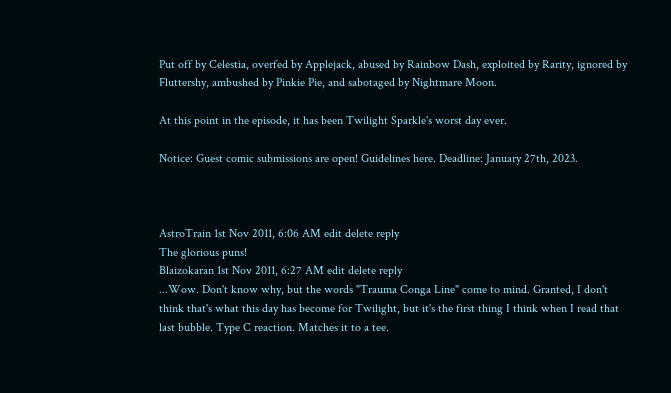Put off by Celestia, overfed by Applejack, abused by Rainbow Dash, exploited by Rarity, ignored by Fluttershy, ambushed by Pinkie Pie, and sabotaged by Nightmare Moon.

At this point in the episode, it has been Twilight Sparkle's worst day ever.

Notice: Guest comic submissions are open! Guidelines here. Deadline: January 27th, 2023.



AstroTrain 1st Nov 2011, 6:06 AM edit delete reply
The glorious puns!
Blaizokaran 1st Nov 2011, 6:27 AM edit delete reply
...Wow. Don't know why, but the words "Trauma Conga Line" come to mind. Granted, I don't think that's what this day has become for Twilight, but it's the first thing I think when I read that last bubble. Type C reaction. Matches it to a tee.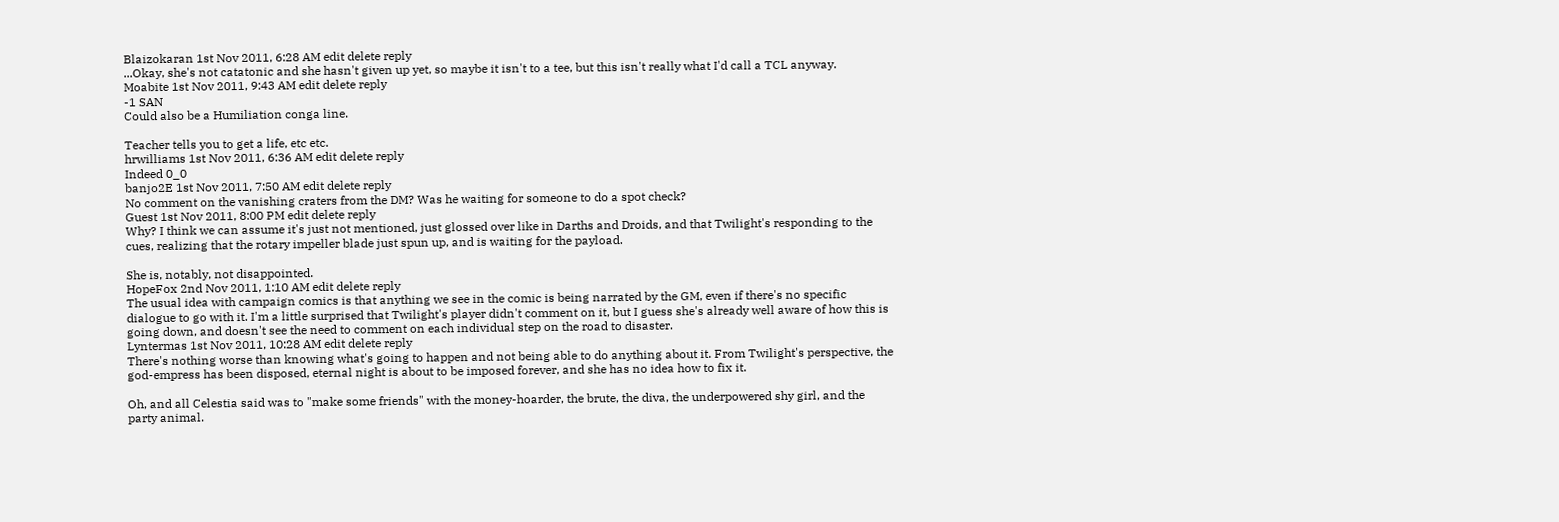Blaizokaran 1st Nov 2011, 6:28 AM edit delete reply
...Okay, she's not catatonic and she hasn't given up yet, so maybe it isn't to a tee, but this isn't really what I'd call a TCL anyway.
Moabite 1st Nov 2011, 9:43 AM edit delete reply
-1 SAN
Could also be a Humiliation conga line.

Teacher tells you to get a life, etc etc.
hrwilliams 1st Nov 2011, 6:36 AM edit delete reply
Indeed 0_0
banjo2E 1st Nov 2011, 7:50 AM edit delete reply
No comment on the vanishing craters from the DM? Was he waiting for someone to do a spot check?
Guest 1st Nov 2011, 8:00 PM edit delete reply
Why? I think we can assume it's just not mentioned, just glossed over like in Darths and Droids, and that Twilight's responding to the cues, realizing that the rotary impeller blade just spun up, and is waiting for the payload.

She is, notably, not disappointed.
HopeFox 2nd Nov 2011, 1:10 AM edit delete reply
The usual idea with campaign comics is that anything we see in the comic is being narrated by the GM, even if there's no specific dialogue to go with it. I'm a little surprised that Twilight's player didn't comment on it, but I guess she's already well aware of how this is going down, and doesn't see the need to comment on each individual step on the road to disaster.
Lyntermas 1st Nov 2011, 10:28 AM edit delete reply
There's nothing worse than knowing what's going to happen and not being able to do anything about it. From Twilight's perspective, the god-empress has been disposed, eternal night is about to be imposed forever, and she has no idea how to fix it.

Oh, and all Celestia said was to "make some friends" with the money-hoarder, the brute, the diva, the underpowered shy girl, and the party animal.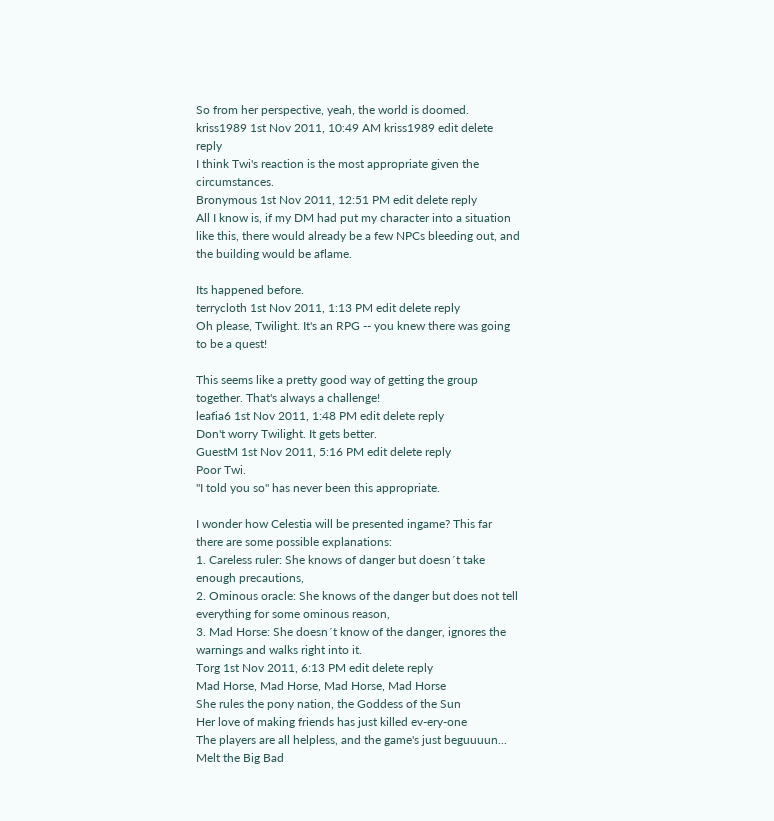So from her perspective, yeah, the world is doomed.
kriss1989 1st Nov 2011, 10:49 AM kriss1989 edit delete reply
I think Twi's reaction is the most appropriate given the circumstances.
Bronymous 1st Nov 2011, 12:51 PM edit delete reply
All I know is, if my DM had put my character into a situation like this, there would already be a few NPCs bleeding out, and the building would be aflame.

Its happened before.
terrycloth 1st Nov 2011, 1:13 PM edit delete reply
Oh please, Twilight. It's an RPG -- you knew there was going to be a quest!

This seems like a pretty good way of getting the group together. That's always a challenge!
leafia6 1st Nov 2011, 1:48 PM edit delete reply
Don't worry Twilight. It gets better.
GuestM 1st Nov 2011, 5:16 PM edit delete reply
Poor Twi.
"I told you so" has never been this appropriate.

I wonder how Celestia will be presented ingame? This far there are some possible explanations:
1. Careless ruler: She knows of danger but doesn´t take enough precautions,
2. Ominous oracle: She knows of the danger but does not tell everything for some ominous reason,
3. Mad Horse: She doesn´t know of the danger, ignores the warnings and walks right into it.
Torg 1st Nov 2011, 6:13 PM edit delete reply
Mad Horse, Mad Horse, Mad Horse, Mad Horse
She rules the pony nation, the Goddess of the Sun
Her love of making friends has just killed ev-ery-one
The players are all helpless, and the game's just beguuuun...
Melt the Big Bad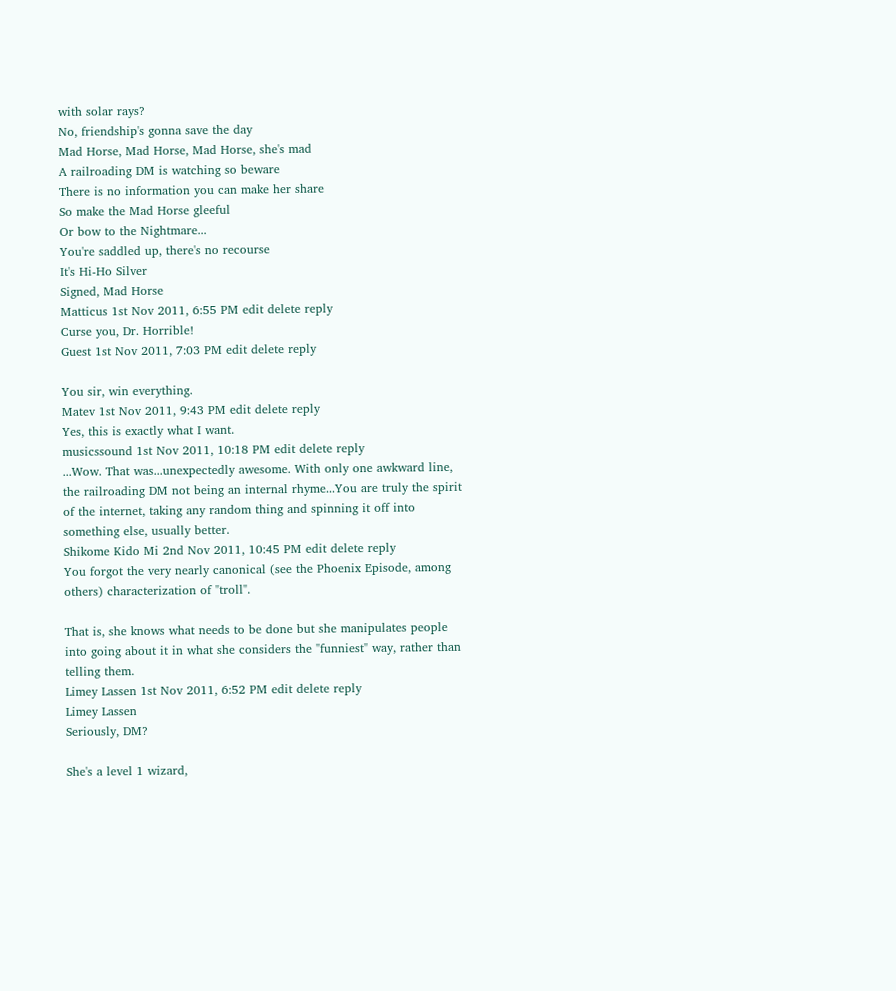with solar rays?
No, friendship's gonna save the day
Mad Horse, Mad Horse, Mad Horse, she's mad
A railroading DM is watching so beware
There is no information you can make her share
So make the Mad Horse gleeful
Or bow to the Nightmare...
You're saddled up, there's no recourse
It's Hi-Ho Silver
Signed, Mad Horse
Matticus 1st Nov 2011, 6:55 PM edit delete reply
Curse you, Dr. Horrible!
Guest 1st Nov 2011, 7:03 PM edit delete reply

You sir, win everything.
Matev 1st Nov 2011, 9:43 PM edit delete reply
Yes, this is exactly what I want.
musicssound 1st Nov 2011, 10:18 PM edit delete reply
...Wow. That was...unexpectedly awesome. With only one awkward line, the railroading DM not being an internal rhyme...You are truly the spirit of the internet, taking any random thing and spinning it off into something else, usually better.
Shikome Kido Mi 2nd Nov 2011, 10:45 PM edit delete reply
You forgot the very nearly canonical (see the Phoenix Episode, among others) characterization of "troll".

That is, she knows what needs to be done but she manipulates people into going about it in what she considers the "funniest" way, rather than telling them.
Limey Lassen 1st Nov 2011, 6:52 PM edit delete reply
Limey Lassen
Seriously, DM?

She's a level 1 wizard,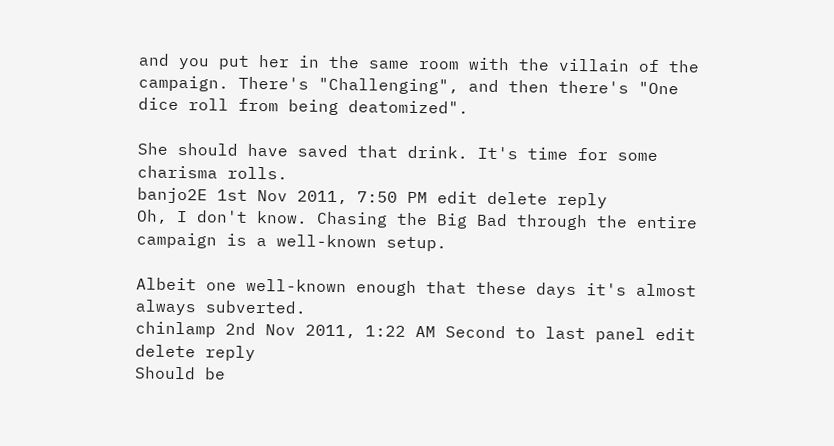and you put her in the same room with the villain of the campaign. There's "Challenging", and then there's "One dice roll from being deatomized".

She should have saved that drink. It's time for some charisma rolls.
banjo2E 1st Nov 2011, 7:50 PM edit delete reply
Oh, I don't know. Chasing the Big Bad through the entire campaign is a well-known setup.

Albeit one well-known enough that these days it's almost always subverted.
chinlamp 2nd Nov 2011, 1:22 AM Second to last panel edit delete reply
Should be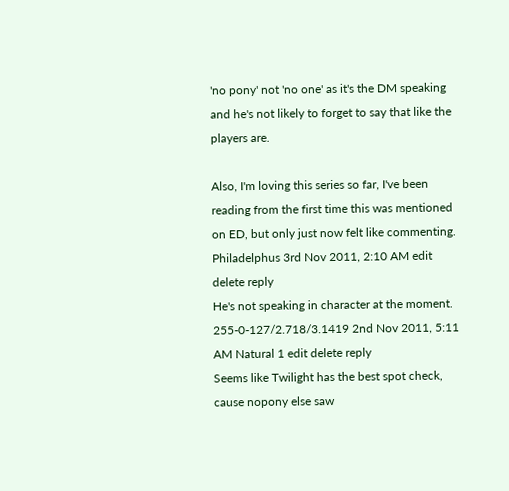'no pony' not 'no one' as it's the DM speaking and he's not likely to forget to say that like the players are.

Also, I'm loving this series so far, I've been reading from the first time this was mentioned on ED, but only just now felt like commenting.
Philadelphus 3rd Nov 2011, 2:10 AM edit delete reply
He's not speaking in character at the moment.
255-0-127/2.718/3.1419 2nd Nov 2011, 5:11 AM Natural 1 edit delete reply
Seems like Twilight has the best spot check, cause nopony else saw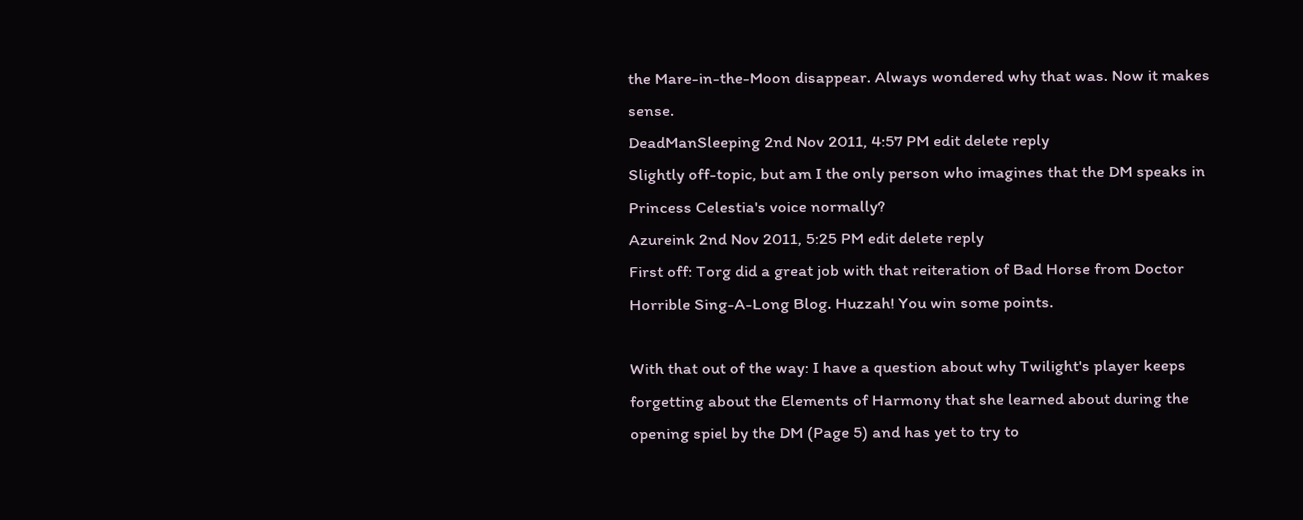the Mare-in-the-Moon disappear. Always wondered why that was. Now it makes sense.
DeadManSleeping 2nd Nov 2011, 4:57 PM edit delete reply
Slightly off-topic, but am I the only person who imagines that the DM speaks in Princess Celestia's voice normally?
Azureink 2nd Nov 2011, 5:25 PM edit delete reply
First off: Torg did a great job with that reiteration of Bad Horse from Doctor Horrible Sing-A-Long Blog. Huzzah! You win some points.

With that out of the way: I have a question about why Twilight's player keeps forgetting about the Elements of Harmony that she learned about during the opening spiel by the DM (Page 5) and has yet to try to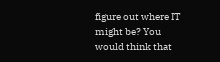figure out where IT might be? You would think that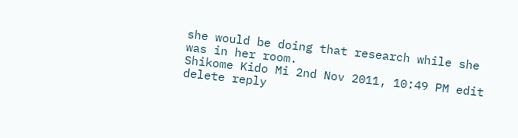she would be doing that research while she was in her room.
Shikome Kido Mi 2nd Nov 2011, 10:49 PM edit delete reply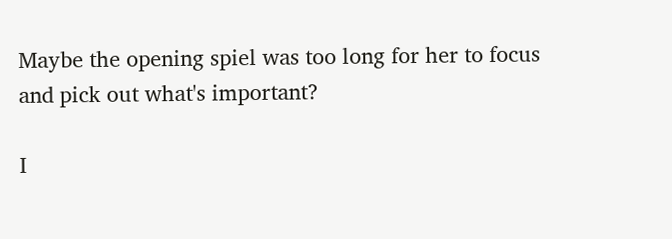Maybe the opening spiel was too long for her to focus and pick out what's important?

I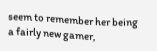seem to remember her being a fairly new gamer,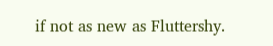if not as new as Fluttershy.